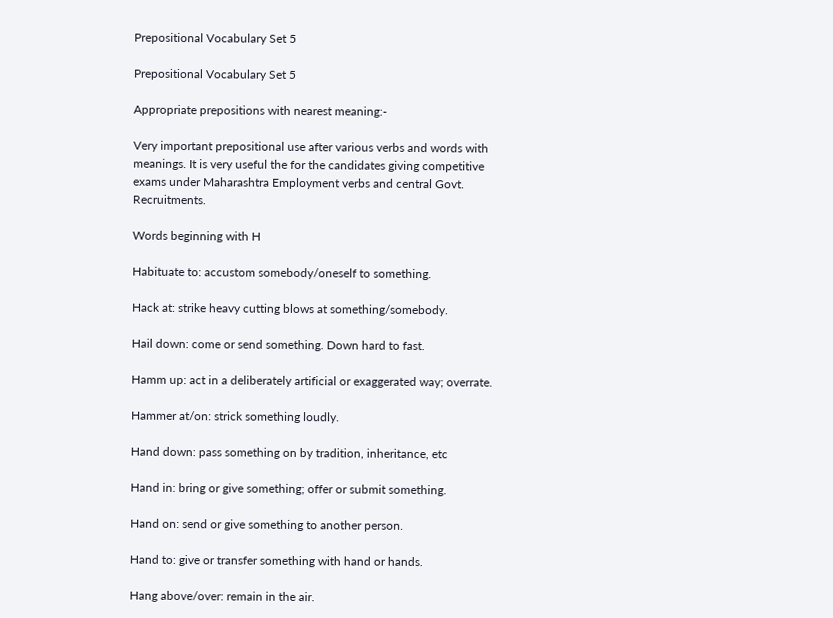Prepositional Vocabulary Set 5

Prepositional Vocabulary Set 5

Appropriate prepositions with nearest meaning:-

Very important prepositional use after various verbs and words with meanings. It is very useful the for the candidates giving competitive exams under Maharashtra Employment verbs and central Govt. Recruitments.

Words beginning with H

Habituate to: accustom somebody/oneself to something.

Hack at: strike heavy cutting blows at something/somebody.

Hail down: come or send something. Down hard to fast.

Hamm up: act in a deliberately artificial or exaggerated way; overrate.

Hammer at/on: strick something loudly.

Hand down: pass something on by tradition, inheritance, etc

Hand in: bring or give something; offer or submit something.

Hand on: send or give something to another person.

Hand to: give or transfer something with hand or hands.

Hang above/over: remain in the air.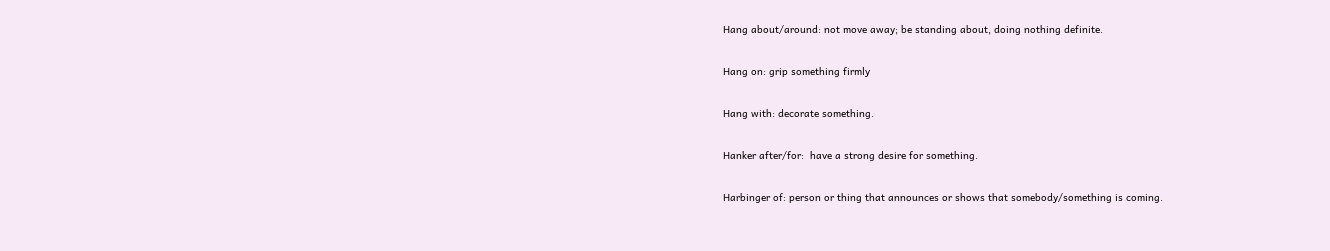Hang about/around: not move away; be standing about, doing nothing definite.

Hang on: grip something firmly

Hang with: decorate something.

Hanker after/for:  have a strong desire for something.

Harbinger of: person or thing that announces or shows that somebody/something is coming.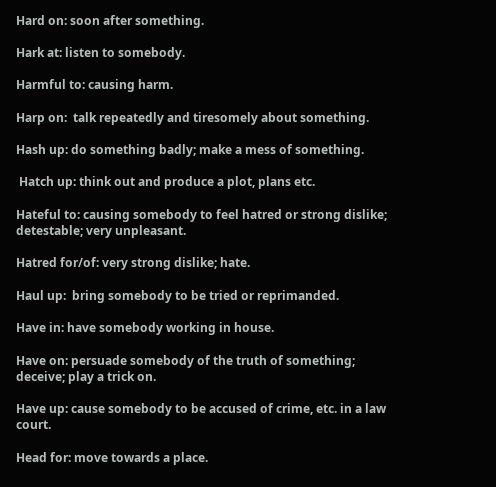Hard on: soon after something.

Hark at: listen to somebody.

Harmful to: causing harm.

Harp on:  talk repeatedly and tiresomely about something.

Hash up: do something badly; make a mess of something.

 Hatch up: think out and produce a plot, plans etc.

Hateful to: causing somebody to feel hatred or strong dislike; detestable; very unpleasant.

Hatred for/of: very strong dislike; hate.

Haul up:  bring somebody to be tried or reprimanded.

Have in: have somebody working in house.

Have on: persuade somebody of the truth of something; deceive; play a trick on.

Have up: cause somebody to be accused of crime, etc. in a law court.

Head for: move towards a place.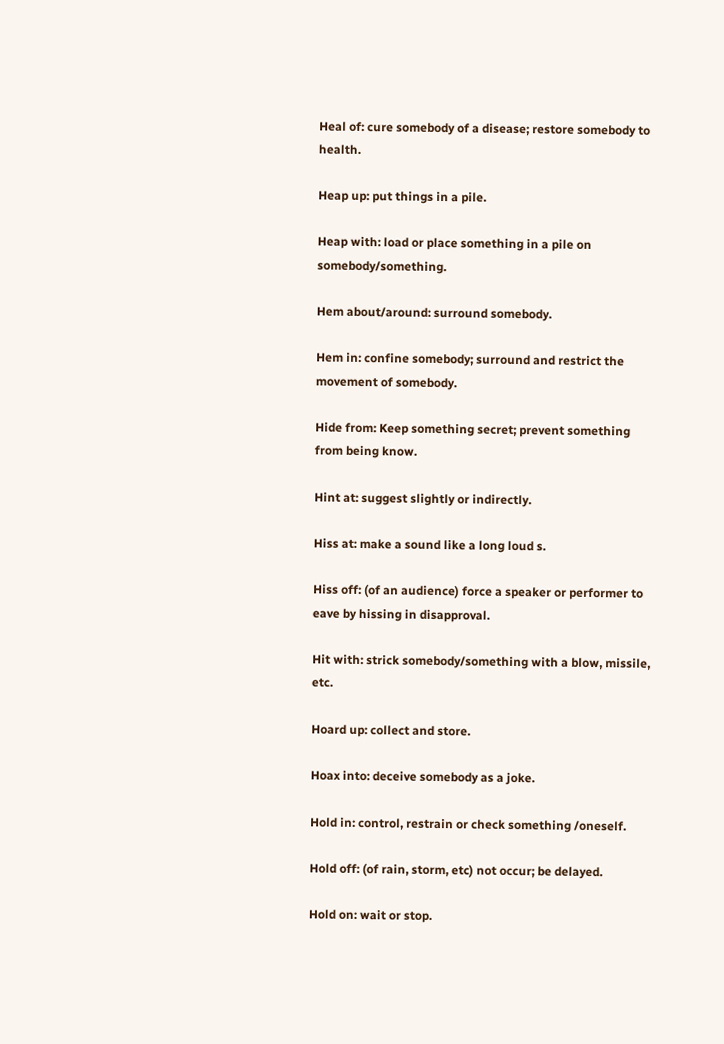Heal of: cure somebody of a disease; restore somebody to health.

Heap up: put things in a pile.

Heap with: load or place something in a pile on somebody/something.

Hem about/around: surround somebody.

Hem in: confine somebody; surround and restrict the movement of somebody.

Hide from: Keep something secret; prevent something from being know.

Hint at: suggest slightly or indirectly.

Hiss at: make a sound like a long loud s.

Hiss off: (of an audience) force a speaker or performer to eave by hissing in disapproval.

Hit with: strick somebody/something with a blow, missile, etc.

Hoard up: collect and store.

Hoax into: deceive somebody as a joke.

Hold in: control, restrain or check something /oneself.

Hold off: (of rain, storm, etc) not occur; be delayed.

Hold on: wait or stop.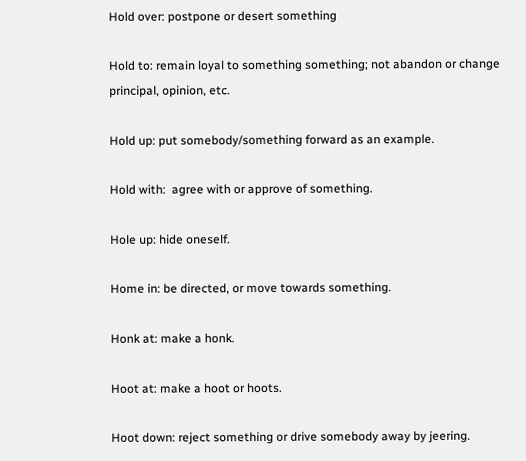Hold over: postpone or desert something

Hold to: remain loyal to something something; not abandon or change principal, opinion, etc.

Hold up: put somebody/something forward as an example.

Hold with:  agree with or approve of something.

Hole up: hide oneself.

Home in: be directed, or move towards something.

Honk at: make a honk.

Hoot at: make a hoot or hoots.

Hoot down: reject something or drive somebody away by jeering.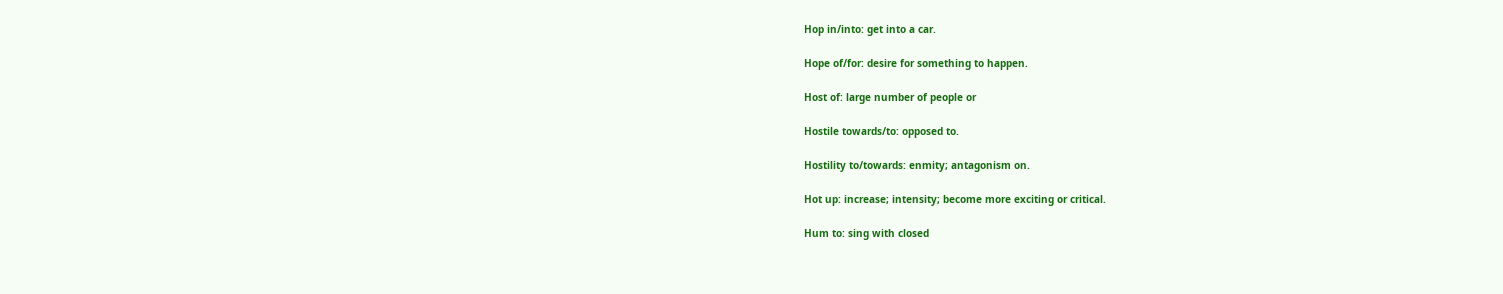Hop in/into: get into a car.

Hope of/for: desire for something to happen.

Host of: large number of people or

Hostile towards/to: opposed to.

Hostility to/towards: enmity; antagonism on.

Hot up: increase; intensity; become more exciting or critical.

Hum to: sing with closed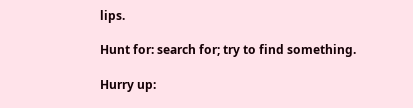lips.

Hunt for: search for; try to find something.

Hurry up: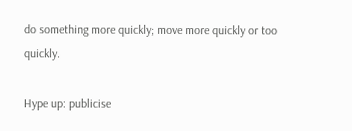do something more quickly; move more quickly or too quickly.

Hype up: publicise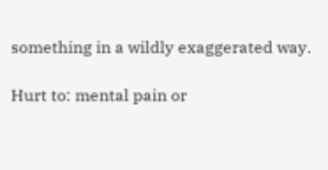something in a wildly exaggerated way.

Hurt to: mental pain or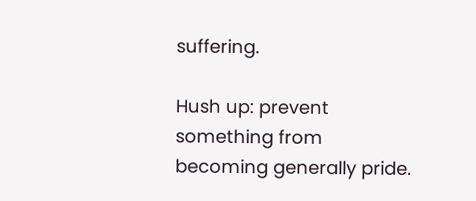suffering.

Hush up: prevent something from becoming generally pride.